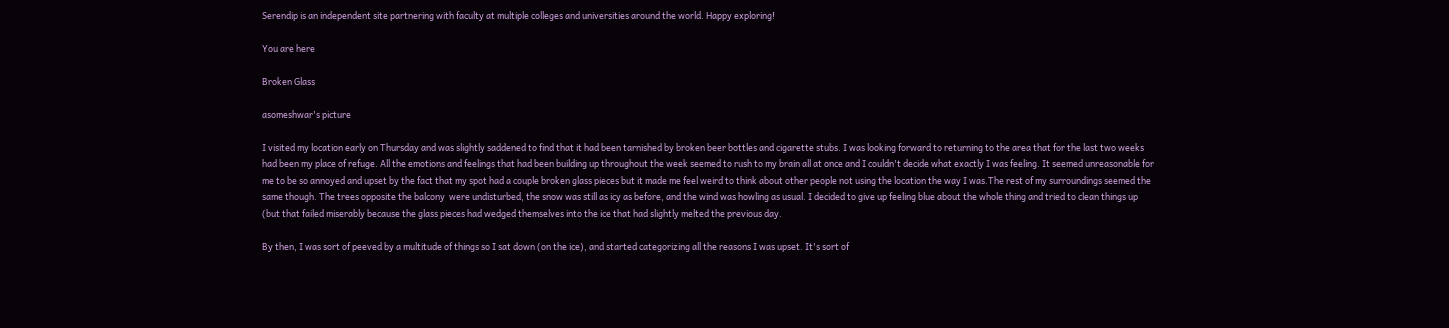Serendip is an independent site partnering with faculty at multiple colleges and universities around the world. Happy exploring!

You are here

Broken Glass

asomeshwar's picture

I visited my location early on Thursday and was slightly saddened to find that it had been tarnished by broken beer bottles and cigarette stubs. I was looking forward to returning to the area that for the last two weeks had been my place of refuge. All the emotions and feelings that had been building up throughout the week seemed to rush to my brain all at once and I couldn't decide what exactly I was feeling. It seemed unreasonable for me to be so annoyed and upset by the fact that my spot had a couple broken glass pieces but it made me feel weird to think about other people not using the location the way I was.The rest of my surroundings seemed the same though. The trees opposite the balcony  were undisturbed, the snow was still as icy as before, and the wind was howling as usual. I decided to give up feeling blue about the whole thing and tried to clean things up (but that failed miserably because the glass pieces had wedged themselves into the ice that had slightly melted the previous day.

By then, I was sort of peeved by a multitude of things so I sat down (on the ice), and started categorizing all the reasons I was upset. It's sort of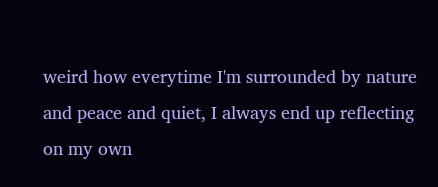weird how everytime I'm surrounded by nature and peace and quiet, I always end up reflecting on my own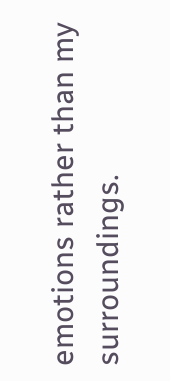emotions rather than my surroundings.